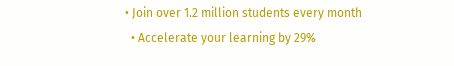• Join over 1.2 million students every month
  • Accelerate your learning by 29%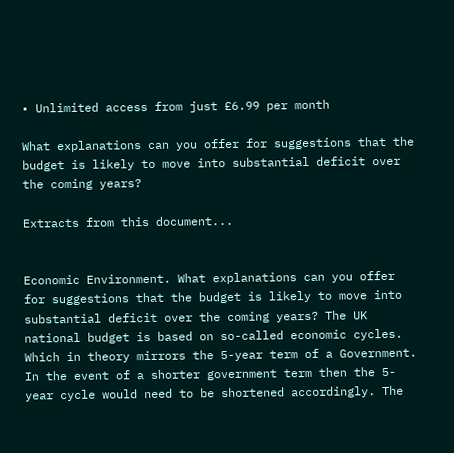• Unlimited access from just £6.99 per month

What explanations can you offer for suggestions that the budget is likely to move into substantial deficit over the coming years?

Extracts from this document...


Economic Environment. What explanations can you offer for suggestions that the budget is likely to move into substantial deficit over the coming years? The UK national budget is based on so-called economic cycles. Which in theory mirrors the 5-year term of a Government. In the event of a shorter government term then the 5-year cycle would need to be shortened accordingly. The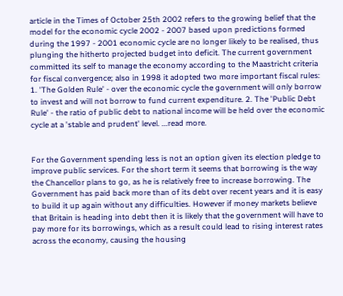article in the Times of October 25th 2002 refers to the growing belief that the model for the economic cycle 2002 - 2007 based upon predictions formed during the 1997 - 2001 economic cycle are no longer likely to be realised, thus plunging the hitherto projected budget into deficit. The current government committed its self to manage the economy according to the Maastricht criteria for fiscal convergence; also in 1998 it adopted two more important fiscal rules: 1. 'The Golden Rule' - over the economic cycle the government will only borrow to invest and will not borrow to fund current expenditure. 2. The 'Public Debt Rule' - the ratio of public debt to national income will be held over the economic cycle at a 'stable and prudent' level. ...read more.


For the Government spending less is not an option given its election pledge to improve public services. For the short term it seems that borrowing is the way the Chancellor plans to go, as he is relatively free to increase borrowing. The Government has paid back more than of its debt over recent years and it is easy to build it up again without any difficulties. However if money markets believe that Britain is heading into debt then it is likely that the government will have to pay more for its borrowings, which as a result could lead to rising interest rates across the economy, causing the housing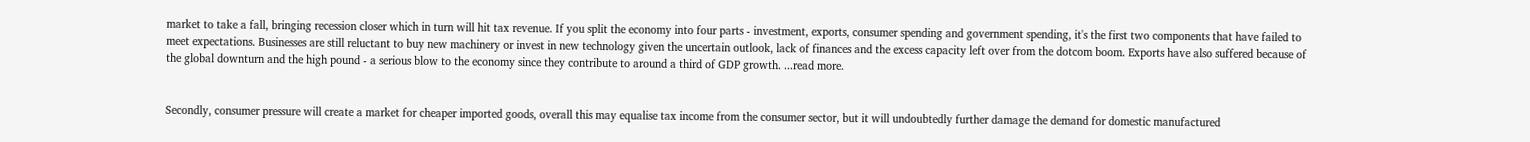market to take a fall, bringing recession closer which in turn will hit tax revenue. If you split the economy into four parts - investment, exports, consumer spending and government spending, it's the first two components that have failed to meet expectations. Businesses are still reluctant to buy new machinery or invest in new technology given the uncertain outlook, lack of finances and the excess capacity left over from the dotcom boom. Exports have also suffered because of the global downturn and the high pound - a serious blow to the economy since they contribute to around a third of GDP growth. ...read more.


Secondly, consumer pressure will create a market for cheaper imported goods, overall this may equalise tax income from the consumer sector, but it will undoubtedly further damage the demand for domestic manufactured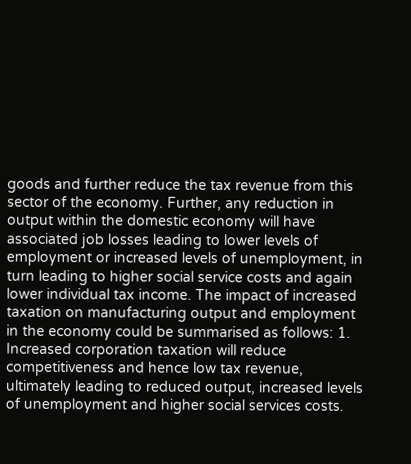goods and further reduce the tax revenue from this sector of the economy. Further, any reduction in output within the domestic economy will have associated job losses leading to lower levels of employment or increased levels of unemployment, in turn leading to higher social service costs and again lower individual tax income. The impact of increased taxation on manufacturing output and employment in the economy could be summarised as follows: 1. Increased corporation taxation will reduce competitiveness and hence low tax revenue, ultimately leading to reduced output, increased levels of unemployment and higher social services costs.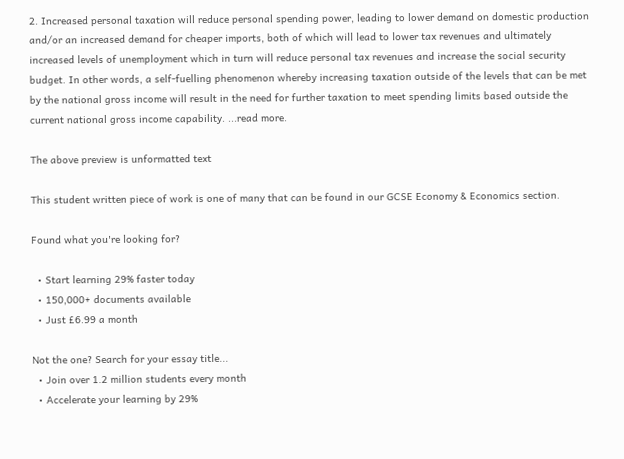2. Increased personal taxation will reduce personal spending power, leading to lower demand on domestic production and/or an increased demand for cheaper imports, both of which will lead to lower tax revenues and ultimately increased levels of unemployment which in turn will reduce personal tax revenues and increase the social security budget. In other words, a self-fuelling phenomenon whereby increasing taxation outside of the levels that can be met by the national gross income will result in the need for further taxation to meet spending limits based outside the current national gross income capability. ...read more.

The above preview is unformatted text

This student written piece of work is one of many that can be found in our GCSE Economy & Economics section.

Found what you're looking for?

  • Start learning 29% faster today
  • 150,000+ documents available
  • Just £6.99 a month

Not the one? Search for your essay title...
  • Join over 1.2 million students every month
  • Accelerate your learning by 29%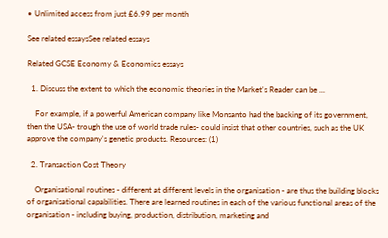• Unlimited access from just £6.99 per month

See related essaysSee related essays

Related GCSE Economy & Economics essays

  1. Discuss the extent to which the economic theories in the Market's Reader can be ...

    For example, if a powerful American company like Monsanto had the backing of its government, then the USA- trough the use of world trade rules- could insist that other countries, such as the UK approve the company's genetic products. Resources: (1)

  2. Transaction Cost Theory

    Organisational routines - different at different levels in the organisation - are thus the building blocks of organisational capabilities. There are learned routines in each of the various functional areas of the organisation - including buying, production, distribution, marketing and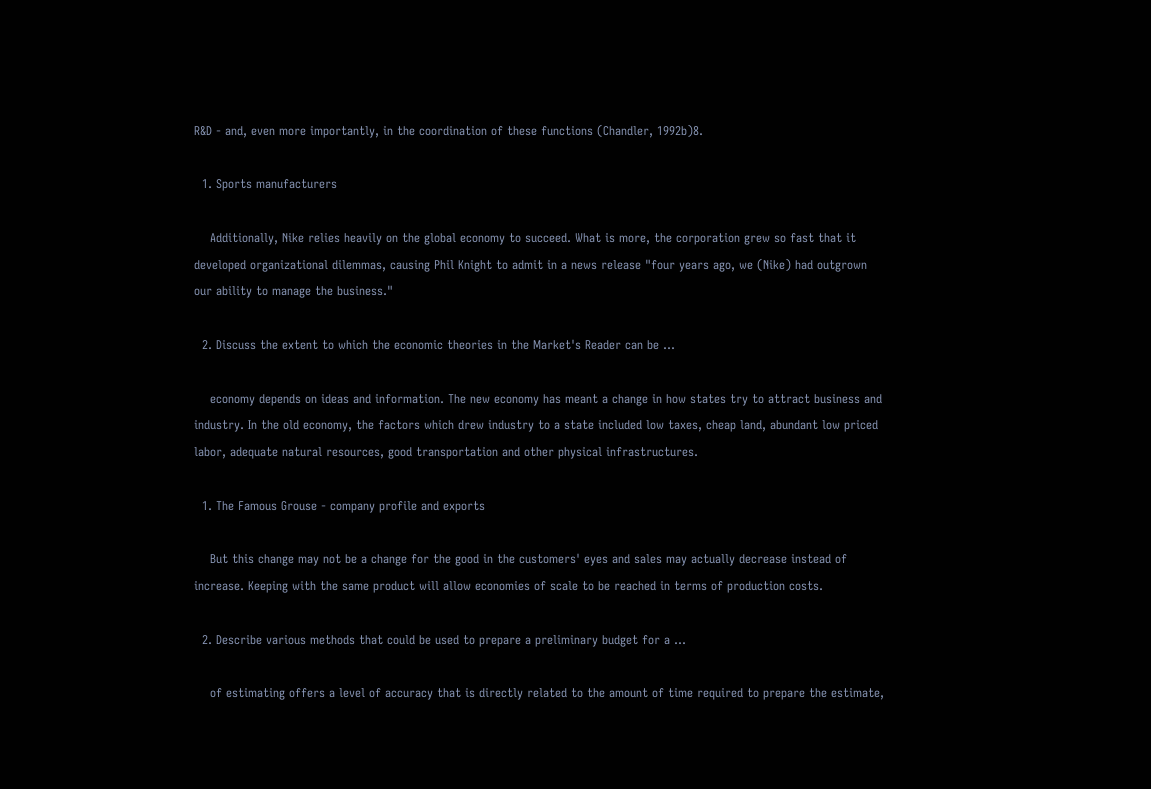R&D - and, even more importantly, in the coordination of these functions (Chandler, 1992b)8.

  1. Sports manufacturers

    Additionally, Nike relies heavily on the global economy to succeed. What is more, the corporation grew so fast that it developed organizational dilemmas, causing Phil Knight to admit in a news release "four years ago, we (Nike) had outgrown our ability to manage the business."

  2. Discuss the extent to which the economic theories in the Market's Reader can be ...

    economy depends on ideas and information. The new economy has meant a change in how states try to attract business and industry. In the old economy, the factors which drew industry to a state included low taxes, cheap land, abundant low priced labor, adequate natural resources, good transportation and other physical infrastructures.

  1. The Famous Grouse - company profile and exports

    But this change may not be a change for the good in the customers' eyes and sales may actually decrease instead of increase. Keeping with the same product will allow economies of scale to be reached in terms of production costs.

  2. Describe various methods that could be used to prepare a preliminary budget for a ...

    of estimating offers a level of accuracy that is directly related to the amount of time required to prepare the estimate,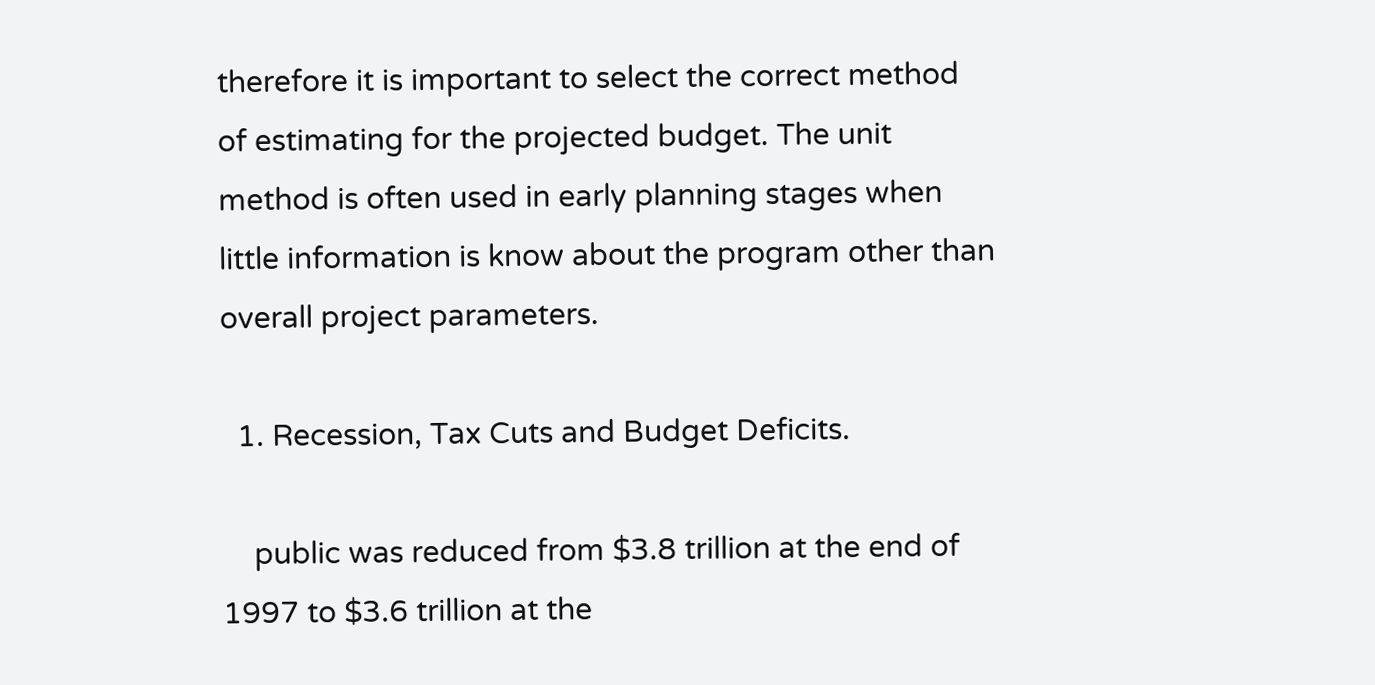therefore it is important to select the correct method of estimating for the projected budget. The unit method is often used in early planning stages when little information is know about the program other than overall project parameters.

  1. Recession, Tax Cuts and Budget Deficits.

    public was reduced from $3.8 trillion at the end of 1997 to $3.6 trillion at the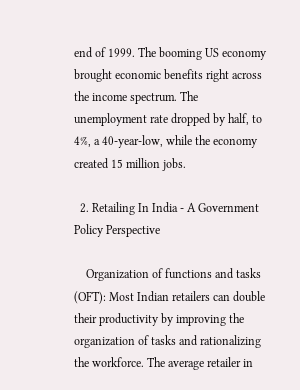end of 1999. The booming US economy brought economic benefits right across the income spectrum. The unemployment rate dropped by half, to 4%, a 40-year-low, while the economy created 15 million jobs.

  2. Retailing In India - A Government Policy Perspective

    Organization of functions and tasks (OFT): Most Indian retailers can double their productivity by improving the organization of tasks and rationalizing the workforce. The average retailer in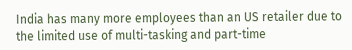India has many more employees than an US retailer due to the limited use of multi-tasking and part-time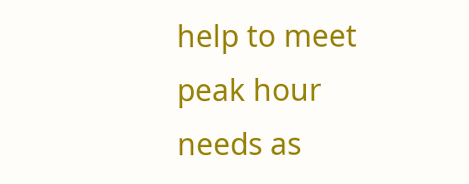help to meet peak hour needs as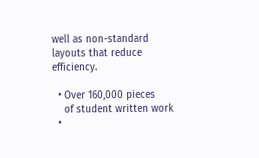well as non-standard layouts that reduce efficiency.

  • Over 160,000 pieces
    of student written work
  •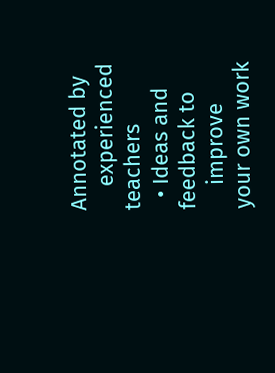Annotated by
    experienced teachers
  • Ideas and feedback to
    improve your own work